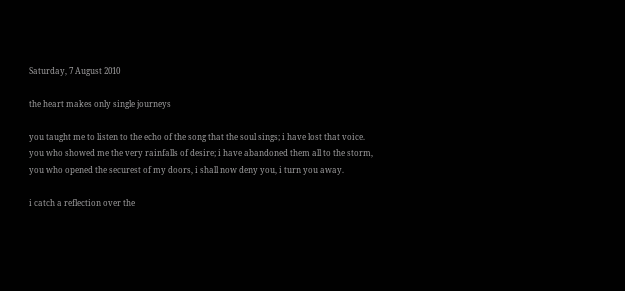Saturday, 7 August 2010

the heart makes only single journeys

you taught me to listen to the echo of the song that the soul sings; i have lost that voice.
you who showed me the very rainfalls of desire; i have abandoned them all to the storm,
you who opened the securest of my doors, i shall now deny you, i turn you away.

i catch a reflection over the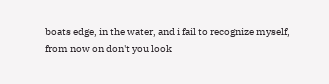boats edge, in the water, and i fail to recognize myself,
from now on don't you look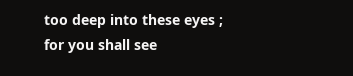too deep into these eyes ; for you shall see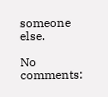someone else.

No comments: